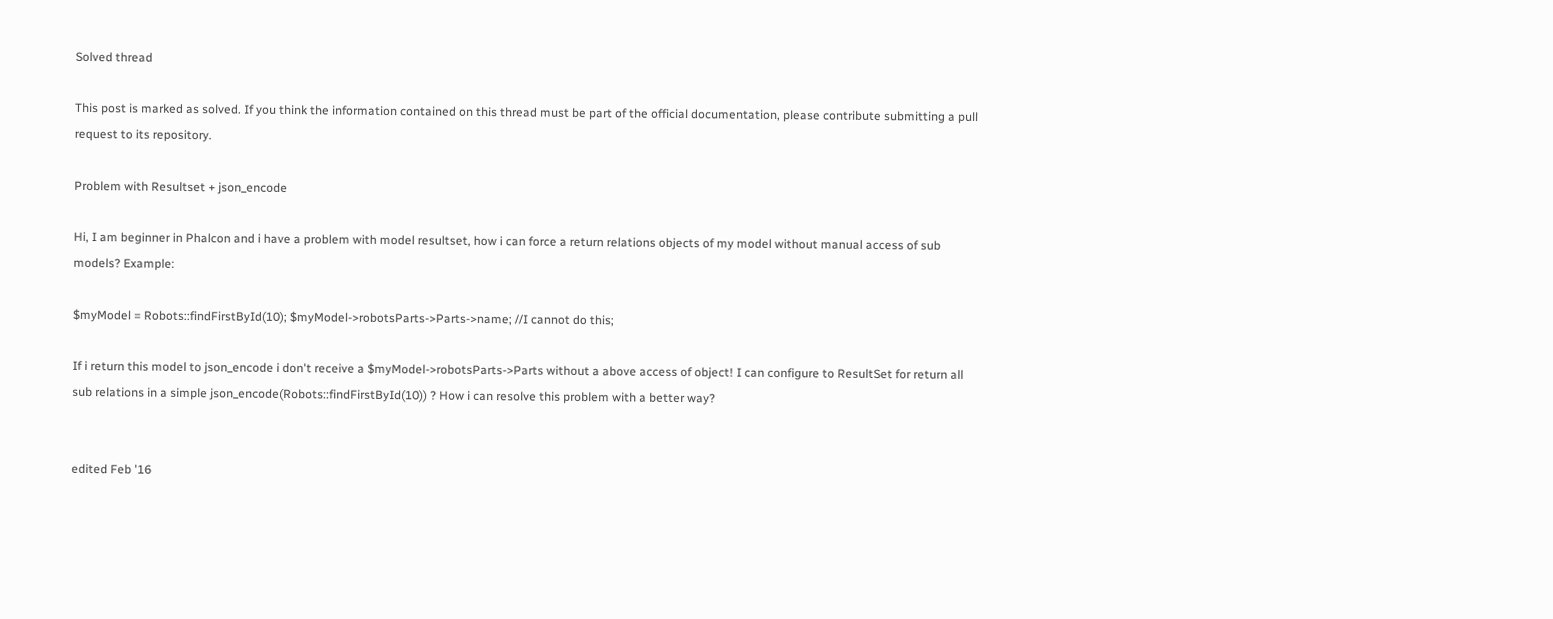Solved thread

This post is marked as solved. If you think the information contained on this thread must be part of the official documentation, please contribute submitting a pull request to its repository.

Problem with Resultset + json_encode

Hi, I am beginner in Phalcon and i have a problem with model resultset, how i can force a return relations objects of my model without manual access of sub models? Example:

$myModel = Robots::findFirstById(10); $myModel->robotsParts->Parts->name; //I cannot do this;

If i return this model to json_encode i don't receive a $myModel->robotsParts->Parts without a above access of object! I can configure to ResultSet for return all sub relations in a simple json_encode(Robots::findFirstById(10)) ? How i can resolve this problem with a better way?


edited Feb '16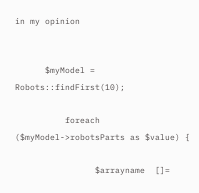in my opinion


      $myModel = Robots::findFirst(10);

          foreach ($myModel->robotsParts as $value) {

                $arrayname  []=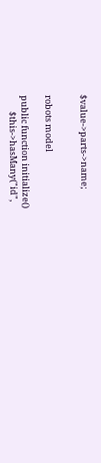$value->parts->name;


robots model

public function initialize()
        $this->hasMany("id",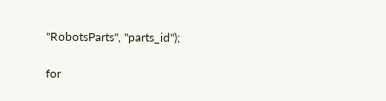"RobotsParts", "parts_id");

for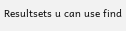Resultsets u can use find